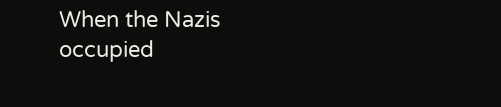When the Nazis occupied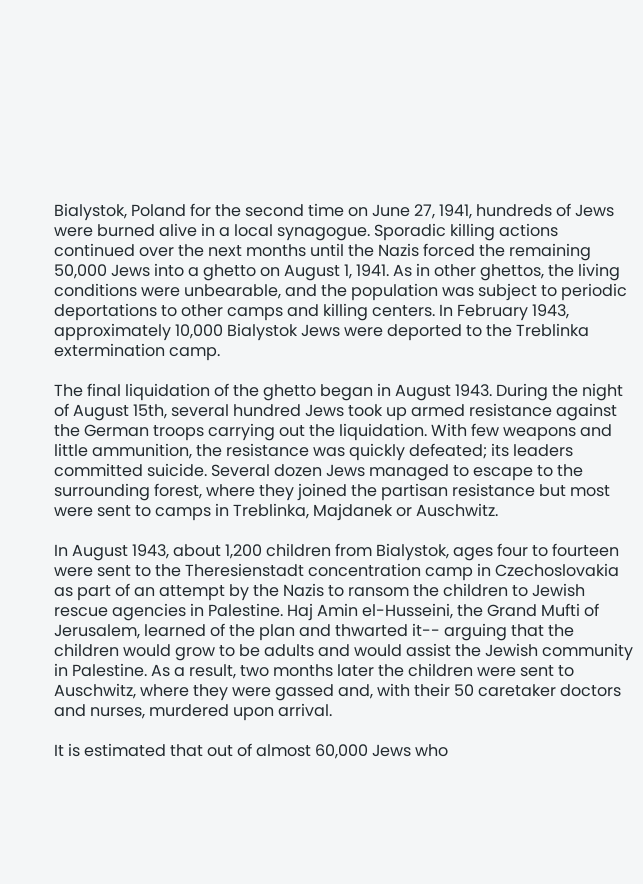Bialystok, Poland for the second time on June 27, 1941, hundreds of Jews were burned alive in a local synagogue. Sporadic killing actions continued over the next months until the Nazis forced the remaining 50,000 Jews into a ghetto on August 1, 1941. As in other ghettos, the living conditions were unbearable, and the population was subject to periodic deportations to other camps and killing centers. In February 1943, approximately 10,000 Bialystok Jews were deported to the Treblinka extermination camp.

The final liquidation of the ghetto began in August 1943. During the night of August 15th, several hundred Jews took up armed resistance against the German troops carrying out the liquidation. With few weapons and little ammunition, the resistance was quickly defeated; its leaders committed suicide. Several dozen Jews managed to escape to the surrounding forest, where they joined the partisan resistance but most were sent to camps in Treblinka, Majdanek or Auschwitz.

In August 1943, about 1,200 children from Bialystok, ages four to fourteen were sent to the Theresienstadt concentration camp in Czechoslovakia as part of an attempt by the Nazis to ransom the children to Jewish rescue agencies in Palestine. Haj Amin el-Husseini, the Grand Mufti of Jerusalem, learned of the plan and thwarted it-- arguing that the children would grow to be adults and would assist the Jewish community in Palestine. As a result, two months later the children were sent to Auschwitz, where they were gassed and, with their 50 caretaker doctors and nurses, murdered upon arrival.

It is estimated that out of almost 60,000 Jews who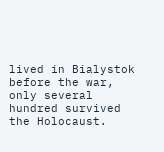lived in Bialystok before the war, only several hundred survived the Holocaust.